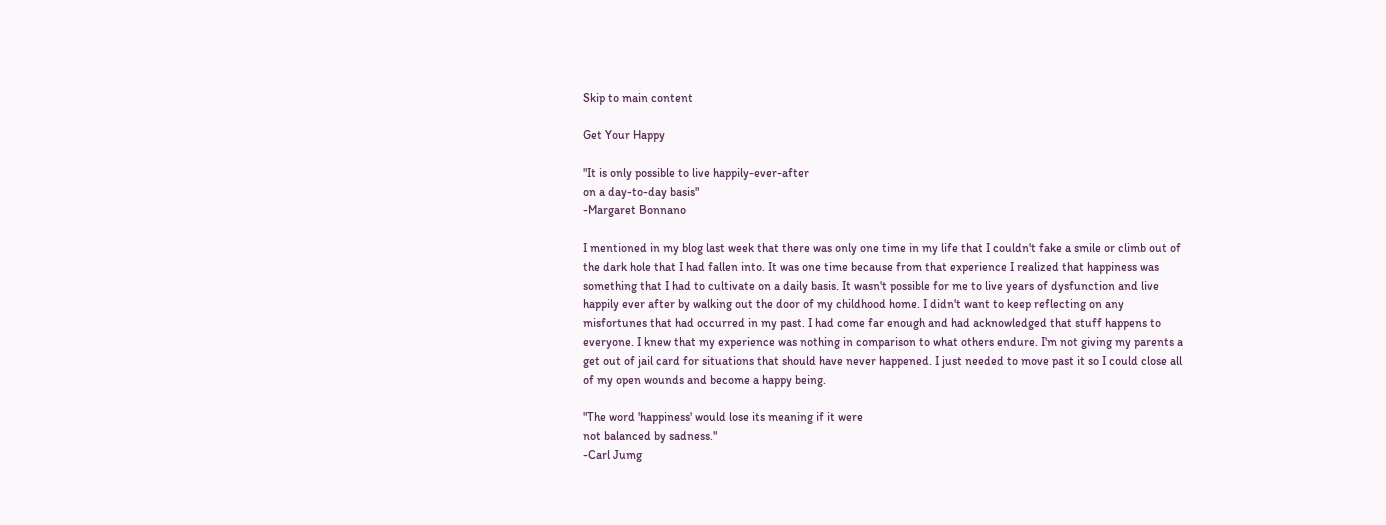Skip to main content

Get Your Happy

"It is only possible to live happily-ever-after
on a day-to-day basis"
-Margaret Bonnano

I mentioned in my blog last week that there was only one time in my life that I couldn't fake a smile or climb out of the dark hole that I had fallen into. It was one time because from that experience I realized that happiness was something that I had to cultivate on a daily basis. It wasn't possible for me to live years of dysfunction and live happily ever after by walking out the door of my childhood home. I didn't want to keep reflecting on any misfortunes that had occurred in my past. I had come far enough and had acknowledged that stuff happens to everyone. I knew that my experience was nothing in comparison to what others endure. I'm not giving my parents a get out of jail card for situations that should have never happened. I just needed to move past it so I could close all of my open wounds and become a happy being.

"The word 'happiness' would lose its meaning if it were
not balanced by sadness."
-Carl Jumg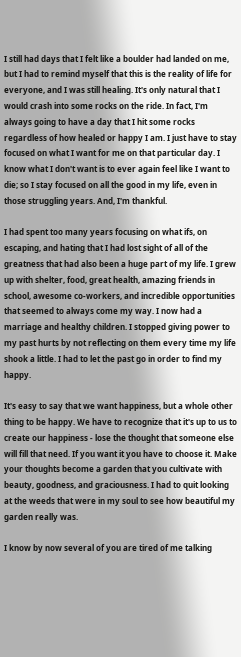I still had days that I felt like a boulder had landed on me, but I had to remind myself that this is the reality of life for everyone, and I was still healing. It's only natural that I would crash into some rocks on the ride. In fact, I'm always going to have a day that I hit some rocks regardless of how healed or happy I am. I just have to stay focused on what I want for me on that particular day. I know what I don't want is to ever again feel like I want to die; so I stay focused on all the good in my life, even in those struggling years. And, I'm thankful.

I had spent too many years focusing on what ifs, on escaping, and hating that I had lost sight of all of the greatness that had also been a huge part of my life. I grew up with shelter, food, great health, amazing friends in school, awesome co-workers, and incredible opportunities that seemed to always come my way. I now had a marriage and healthy children. I stopped giving power to my past hurts by not reflecting on them every time my life shook a little. I had to let the past go in order to find my happy.

It's easy to say that we want happiness, but a whole other thing to be happy. We have to recognize that it's up to us to create our happiness - lose the thought that someone else will fill that need. If you want it you have to choose it. Make your thoughts become a garden that you cultivate with beauty, goodness, and graciousness. I had to quit looking at the weeds that were in my soul to see how beautiful my garden really was.

I know by now several of you are tired of me talking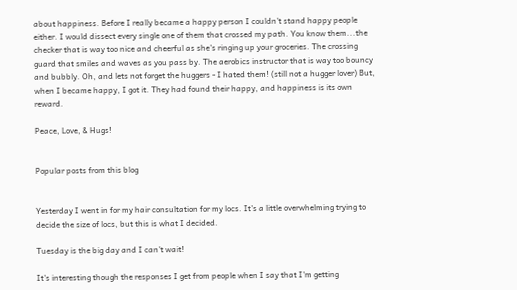about happiness. Before I really became a happy person I couldn't stand happy people either. I would dissect every single one of them that crossed my path. You know them...the checker that is way too nice and cheerful as she's ringing up your groceries. The crossing guard that smiles and waves as you pass by. The aerobics instructor that is way too bouncy and bubbly. Oh, and lets not forget the huggers - I hated them! (still not a hugger lover) But, when I became happy, I got it. They had found their happy, and happiness is its own reward.

Peace, Love, & Hugs!


Popular posts from this blog


Yesterday I went in for my hair consultation for my locs. It's a little overwhelming trying to decide the size of locs, but this is what I decided.

Tuesday is the big day and I can't wait!

It's interesting though the responses I get from people when I say that I'm getting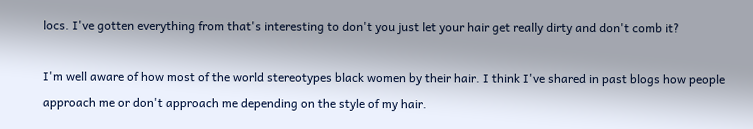locs. I've gotten everything from that's interesting to don't you just let your hair get really dirty and don't comb it?

I'm well aware of how most of the world stereotypes black women by their hair. I think I've shared in past blogs how people approach me or don't approach me depending on the style of my hair.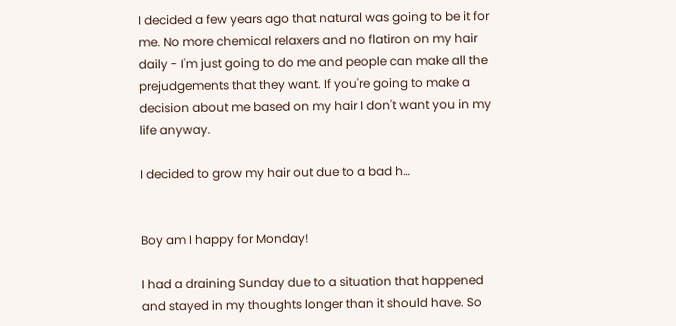I decided a few years ago that natural was going to be it for me. No more chemical relaxers and no flatiron on my hair daily - I'm just going to do me and people can make all the prejudgements that they want. If you're going to make a decision about me based on my hair I don't want you in my life anyway.

I decided to grow my hair out due to a bad h…


Boy am I happy for Monday!

I had a draining Sunday due to a situation that happened and stayed in my thoughts longer than it should have. So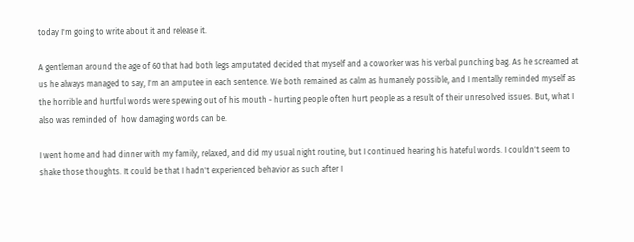today I'm going to write about it and release it.

A gentleman around the age of 60 that had both legs amputated decided that myself and a coworker was his verbal punching bag. As he screamed at us he always managed to say, I'm an amputee in each sentence. We both remained as calm as humanely possible, and I mentally reminded myself as the horrible and hurtful words were spewing out of his mouth - hurting people often hurt people as a result of their unresolved issues. But, what I also was reminded of  how damaging words can be.

I went home and had dinner with my family, relaxed, and did my usual night routine, but I continued hearing his hateful words. I couldn't seem to shake those thoughts. It could be that I hadn't experienced behavior as such after I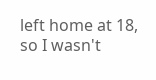left home at 18, so I wasn't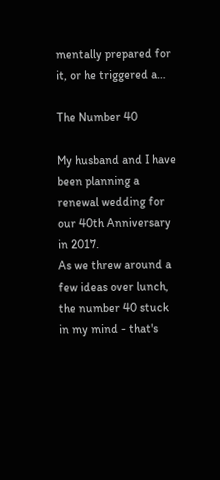mentally prepared for it, or he triggered a…

The Number 40

My husband and I have been planning a renewal wedding for our 40th Anniversary in 2017.
As we threw around a few ideas over lunch, the number 40 stuck in my mind - that's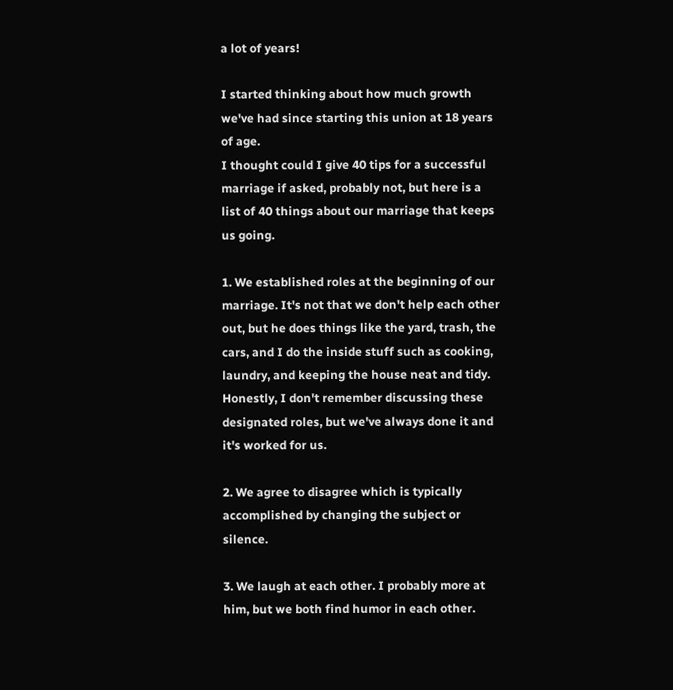a lot of years!

I started thinking about how much growth we've had since starting this union at 18 years of age.
I thought could I give 40 tips for a successful marriage if asked, probably not, but here is a list of 40 things about our marriage that keeps us going.

1. We established roles at the beginning of our marriage. It's not that we don't help each other out, but he does things like the yard, trash, the cars, and I do the inside stuff such as cooking, laundry, and keeping the house neat and tidy. Honestly, I don't remember discussing these designated roles, but we've always done it and it's worked for us.

2. We agree to disagree which is typically accomplished by changing the subject or silence.

3. We laugh at each other. I probably more at him, but we both find humor in each other.